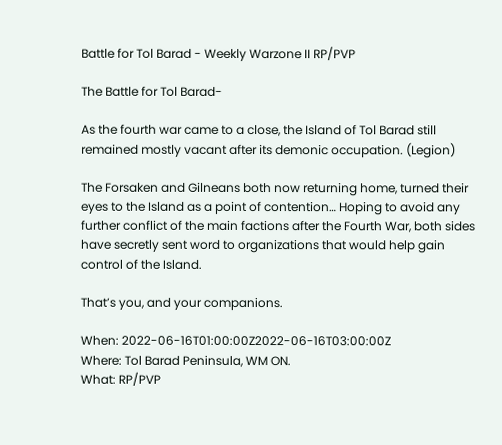Battle for Tol Barad - Weekly Warzone II RP/PVP

The Battle for Tol Barad-

As the fourth war came to a close, the Island of Tol Barad still remained mostly vacant after its demonic occupation. (Legion)

The Forsaken and Gilneans both now returning home, turned their eyes to the Island as a point of contention… Hoping to avoid any further conflict of the main factions after the Fourth War, both sides have secretly sent word to organizations that would help gain control of the Island.

That’s you, and your companions.

When: 2022-06-16T01:00:00Z2022-06-16T03:00:00Z
Where: Tol Barad Peninsula, WM ON.
What: RP/PVP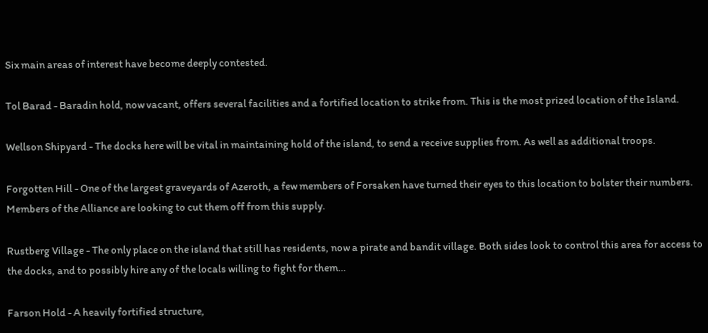Six main areas of interest have become deeply contested.

Tol Barad - Baradin hold, now vacant, offers several facilities and a fortified location to strike from. This is the most prized location of the Island.

Wellson Shipyard - The docks here will be vital in maintaining hold of the island, to send a receive supplies from. As well as additional troops.

Forgotten Hill - One of the largest graveyards of Azeroth, a few members of Forsaken have turned their eyes to this location to bolster their numbers. Members of the Alliance are looking to cut them off from this supply.

Rustberg Village - The only place on the island that still has residents, now a pirate and bandit village. Both sides look to control this area for access to the docks, and to possibly hire any of the locals willing to fight for them…

Farson Hold - A heavily fortified structure,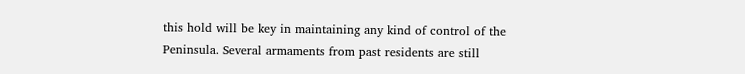this hold will be key in maintaining any kind of control of the Peninsula. Several armaments from past residents are still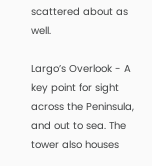scattered about as well.

Largo’s Overlook - A key point for sight across the Peninsula, and out to sea. The tower also houses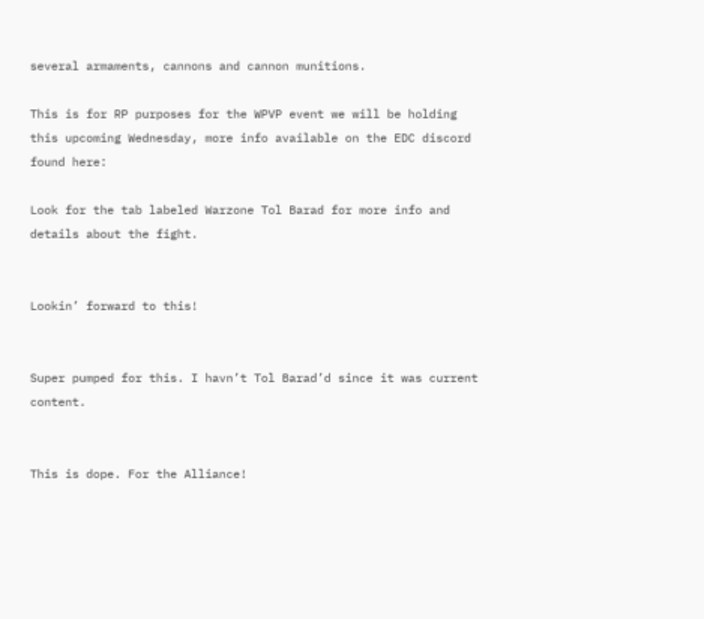several armaments, cannons and cannon munitions.

This is for RP purposes for the WPVP event we will be holding this upcoming Wednesday, more info available on the EDC discord found here:

Look for the tab labeled Warzone Tol Barad for more info and details about the fight.


Lookin’ forward to this!


Super pumped for this. I havn’t Tol Barad’d since it was current content.


This is dope. For the Alliance!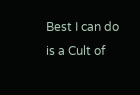Best I can do is a Cult of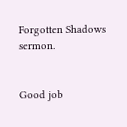Forgotten Shadows sermon.


Good job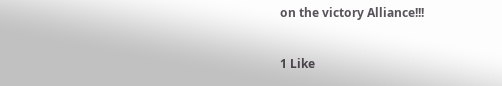on the victory Alliance!!!

1 Like